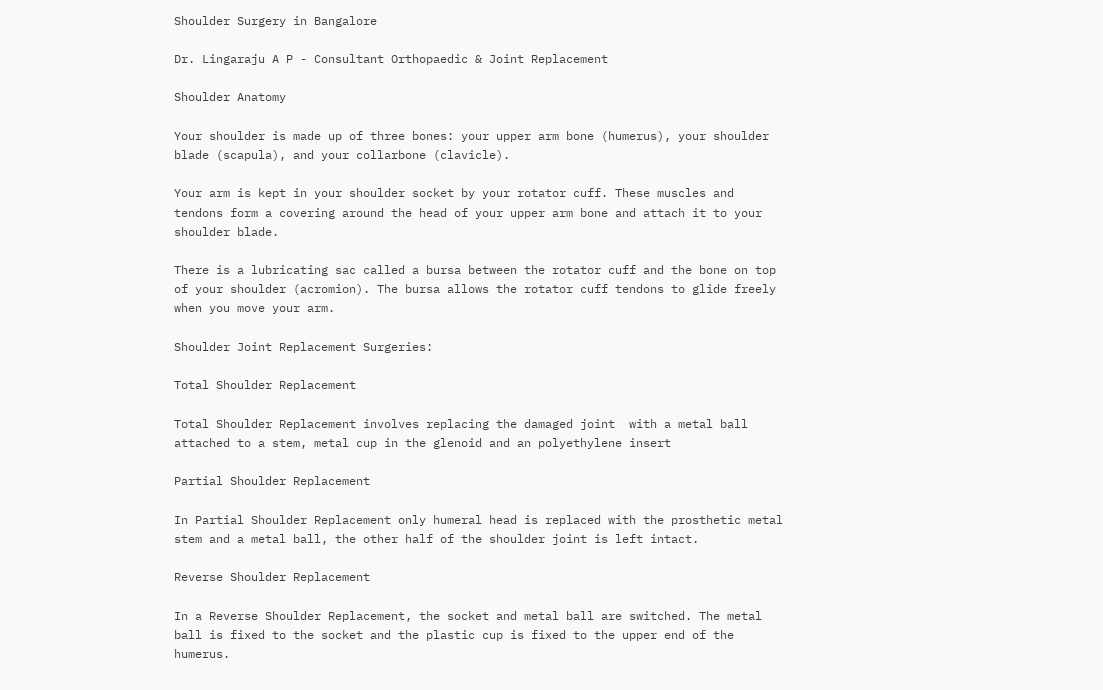Shoulder Surgery in Bangalore

Dr. Lingaraju A P - Consultant Orthopaedic & Joint Replacement

Shoulder Anatomy

Your shoulder is made up of three bones: your upper arm bone (humerus), your shoulder blade (scapula), and your collarbone (clavicle).

Your arm is kept in your shoulder socket by your rotator cuff. These muscles and tendons form a covering around the head of your upper arm bone and attach it to your shoulder blade.

There is a lubricating sac called a bursa between the rotator cuff and the bone on top of your shoulder (acromion). The bursa allows the rotator cuff tendons to glide freely when you move your arm.

Shoulder Joint Replacement Surgeries:

Total Shoulder Replacement

Total Shoulder Replacement involves replacing the damaged joint  with a metal ball attached to a stem, metal cup in the glenoid and an polyethylene insert

Partial Shoulder Replacement

In Partial Shoulder Replacement only humeral head is replaced with the prosthetic metal stem and a metal ball, the other half of the shoulder joint is left intact.

Reverse Shoulder Replacement

In a Reverse Shoulder Replacement, the socket and metal ball are switched. The metal ball is fixed to the socket and the plastic cup is fixed to the upper end of the humerus.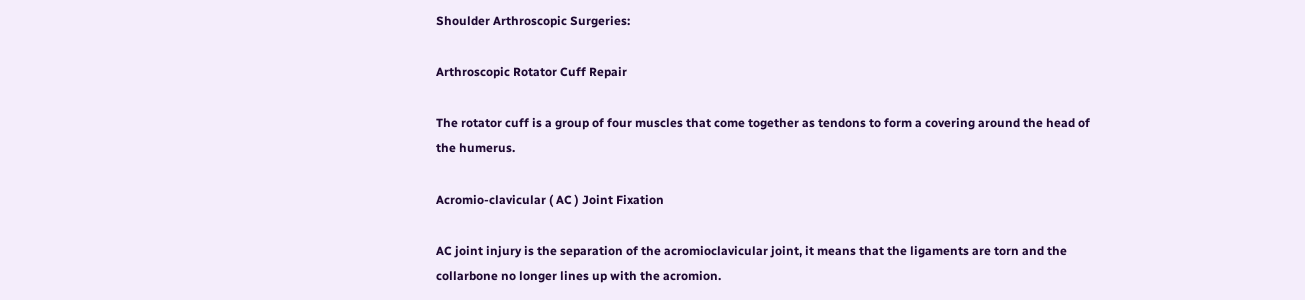Shoulder Arthroscopic Surgeries:

Arthroscopic Rotator Cuff Repair

The rotator cuff is a group of four muscles that come together as tendons to form a covering around the head of the humerus.

Acromio-clavicular ( AC ) Joint Fixation

AC joint injury is the separation of the acromioclavicular joint, it means that the ligaments are torn and the collarbone no longer lines up with the acromion.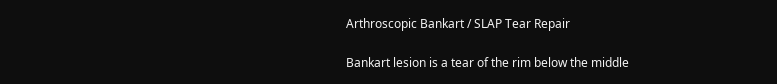Arthroscopic Bankart / SLAP Tear Repair

Bankart lesion is a tear of the rim below the middle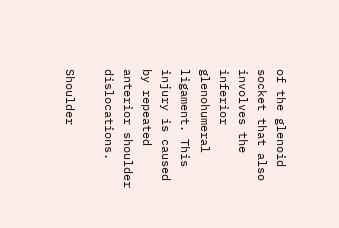of the glenoid socket that also involves the inferior glenohumeral ligament. This injury is caused by repeated anterior shoulder dislocations.

Shoulder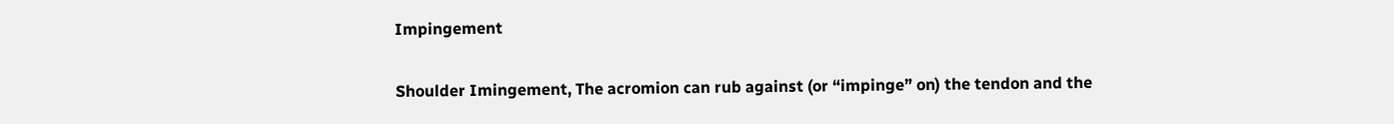Impingement

Shoulder Imingement, The acromion can rub against (or “impinge” on) the tendon and the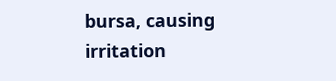bursa, causing irritation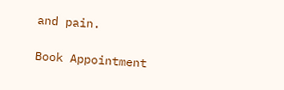and pain.

Book Appointment